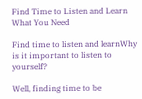Find Time to Listen and Learn What You Need

Find time to listen and learnWhy is it important to listen to yourself?

Well, finding time to be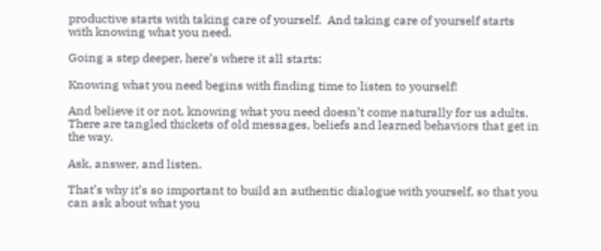productive starts with taking care of yourself.  And taking care of yourself starts with knowing what you need.

Going a step deeper, here’s where it all starts:

Knowing what you need begins with finding time to listen to yourself!

And believe it or not, knowing what you need doesn’t come naturally for us adults.  There are tangled thickets of old messages, beliefs and learned behaviors that get in the way.

Ask, answer, and listen.

That’s why it’s so important to build an authentic dialogue with yourself, so that you can ask about what you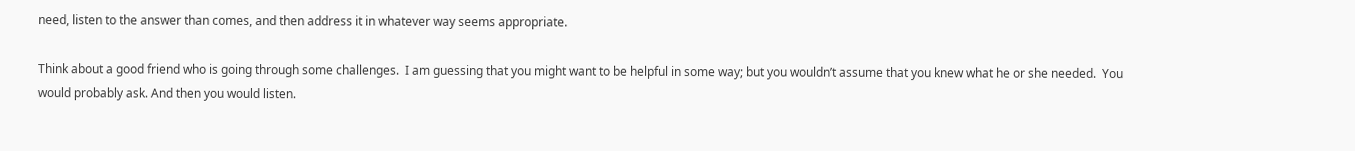need, listen to the answer than comes, and then address it in whatever way seems appropriate.

Think about a good friend who is going through some challenges.  I am guessing that you might want to be helpful in some way; but you wouldn’t assume that you knew what he or she needed.  You would probably ask. And then you would listen.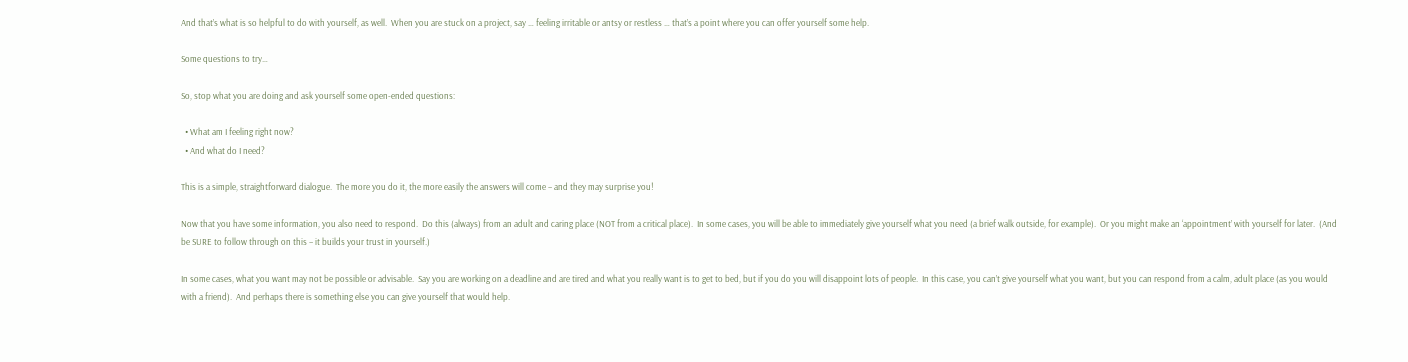And that’s what is so helpful to do with yourself, as well.  When you are stuck on a project, say … feeling irritable or antsy or restless … that’s a point where you can offer yourself some help.

Some questions to try…

So, stop what you are doing and ask yourself some open-ended questions:

  • What am I feeling right now?
  • And what do I need?

This is a simple, straightforward dialogue.  The more you do it, the more easily the answers will come – and they may surprise you!

Now that you have some information, you also need to respond.  Do this (always) from an adult and caring place (NOT from a critical place).  In some cases, you will be able to immediately give yourself what you need (a brief walk outside, for example).  Or you might make an ‘appointment’ with yourself for later.  (And be SURE to follow through on this – it builds your trust in yourself.)

In some cases, what you want may not be possible or advisable.  Say you are working on a deadline and are tired and what you really want is to get to bed, but if you do you will disappoint lots of people.  In this case, you can’t give yourself what you want, but you can respond from a calm, adult place (as you would with a friend).  And perhaps there is something else you can give yourself that would help.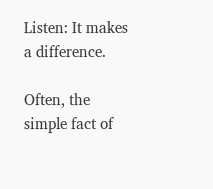Listen: It makes a difference.

Often, the simple fact of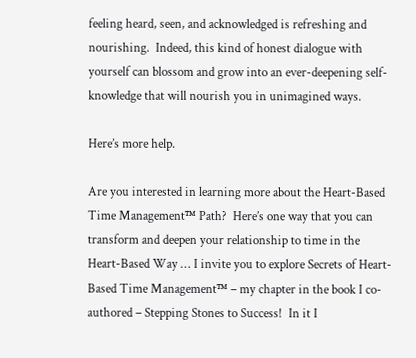feeling heard, seen, and acknowledged is refreshing and nourishing.  Indeed, this kind of honest dialogue with yourself can blossom and grow into an ever-deepening self-knowledge that will nourish you in unimagined ways.

Here’s more help.

Are you interested in learning more about the Heart-Based Time Management™ Path?  Here’s one way that you can transform and deepen your relationship to time in the Heart-Based Way … I invite you to explore Secrets of Heart-Based Time Management™ – my chapter in the book I co-authored – Stepping Stones to Success!  In it I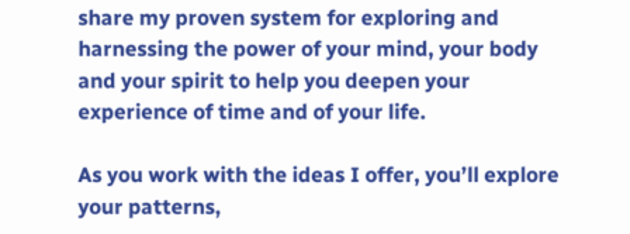share my proven system for exploring and harnessing the power of your mind, your body and your spirit to help you deepen your experience of time and of your life.

As you work with the ideas I offer, you’ll explore your patterns,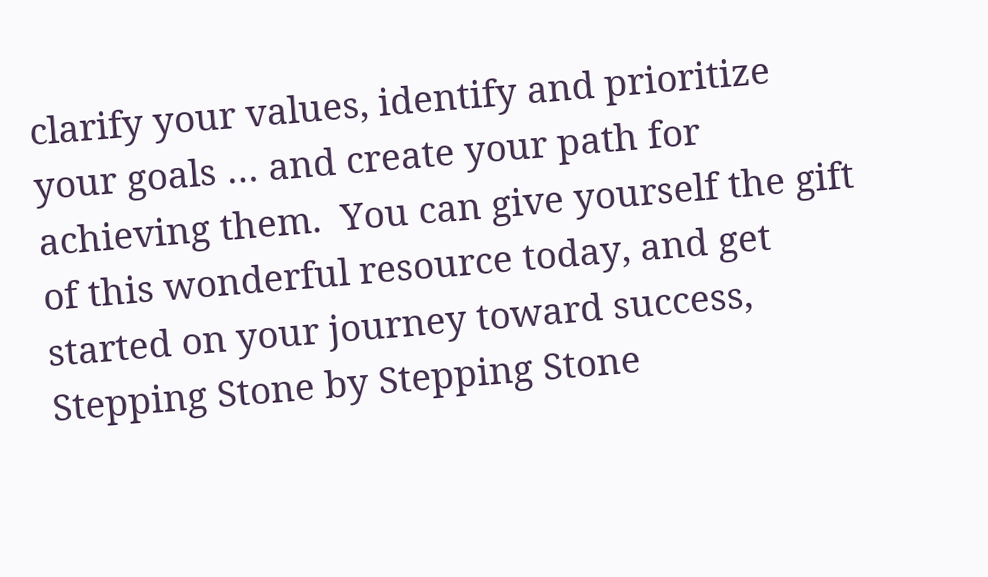clarify your values, identify and prioritize your goals … and create your path for achieving them.  You can give yourself the gift of this wonderful resource today, and get started on your journey toward success, Stepping Stone by Stepping Stone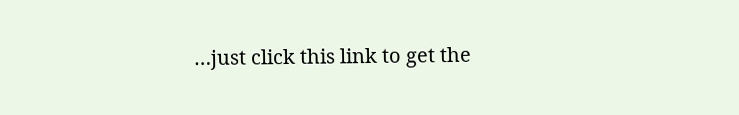…just click this link to get the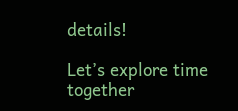details!

Let’s explore time together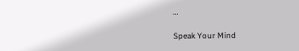…

Speak Your Mind